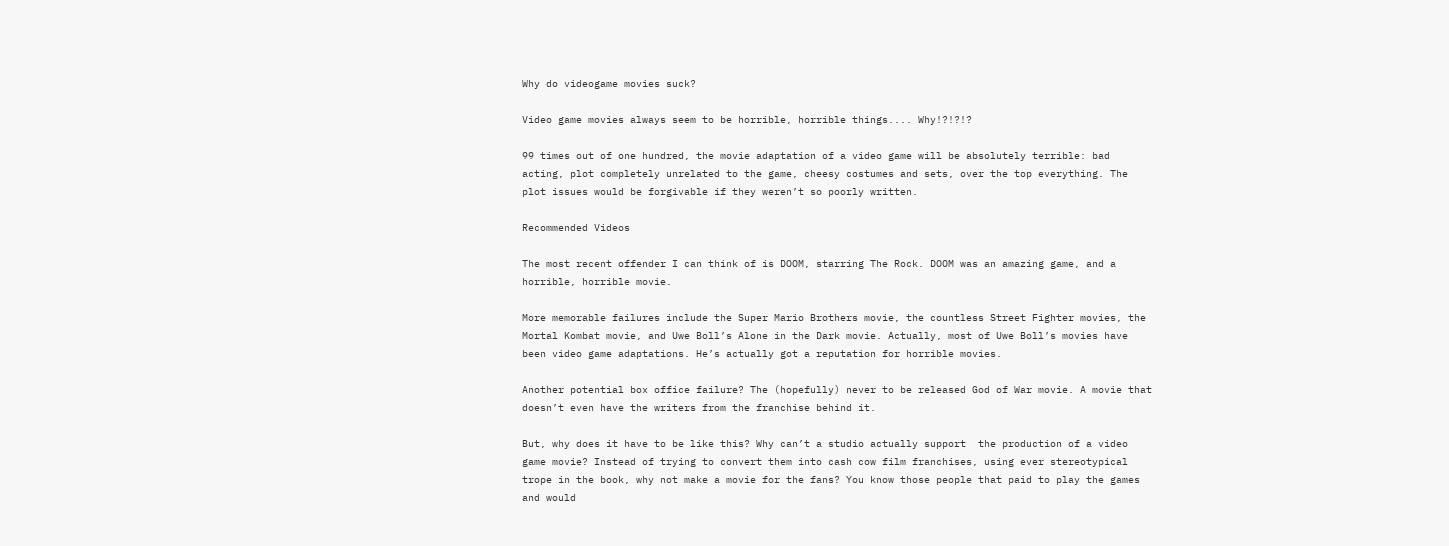Why do videogame movies suck?

Video game movies always seem to be horrible, horrible things.... Why!?!?!?

99 times out of one hundred, the movie adaptation of a video game will be absolutely terrible: bad acting, plot completely unrelated to the game, cheesy costumes and sets, over the top everything. The plot issues would be forgivable if they weren’t so poorly written.

Recommended Videos

The most recent offender I can think of is DOOM, starring The Rock. DOOM was an amazing game, and a horrible, horrible movie.

More memorable failures include the Super Mario Brothers movie, the countless Street Fighter movies, the Mortal Kombat movie, and Uwe Boll’s Alone in the Dark movie. Actually, most of Uwe Boll’s movies have been video game adaptations. He’s actually got a reputation for horrible movies.

Another potential box office failure? The (hopefully) never to be released God of War movie. A movie that doesn’t even have the writers from the franchise behind it.

But, why does it have to be like this? Why can’t a studio actually support  the production of a video game movie? Instead of trying to convert them into cash cow film franchises, using ever stereotypical trope in the book, why not make a movie for the fans? You know those people that paid to play the games and would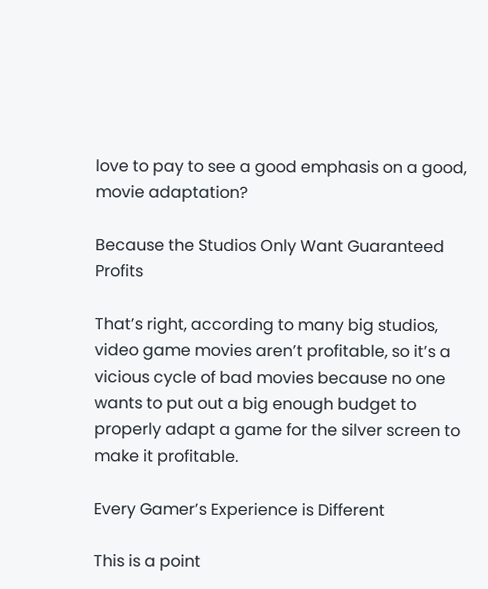love to pay to see a good emphasis on a good, movie adaptation?

Because the Studios Only Want Guaranteed Profits

That’s right, according to many big studios, video game movies aren’t profitable, so it’s a vicious cycle of bad movies because no one wants to put out a big enough budget to properly adapt a game for the silver screen to make it profitable.

Every Gamer’s Experience is Different

This is a point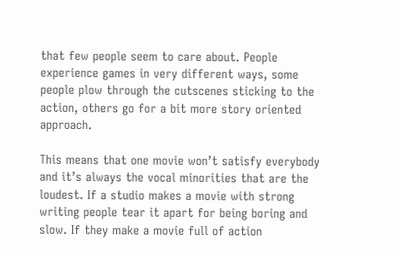that few people seem to care about. People experience games in very different ways, some people plow through the cutscenes sticking to the action, others go for a bit more story oriented approach.

This means that one movie won’t satisfy everybody and it’s always the vocal minorities that are the loudest. If a studio makes a movie with strong writing people tear it apart for being boring and slow. If they make a movie full of action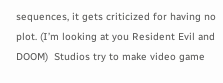sequences, it gets criticized for having no plot. (I’m looking at you Resident Evil and DOOM)  Studios try to make video game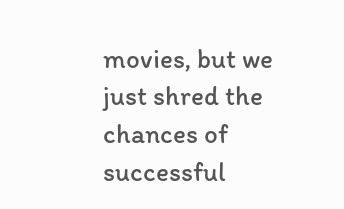movies, but we just shred the chances of successful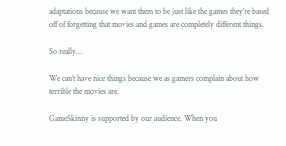adaptations because we want them to be just like the games they’re based off of forgetting that movies and games are completely different things.

So really…

We can’t have nice things because we as gamers complain about how terrible the movies are.

GameSkinny is supported by our audience. When you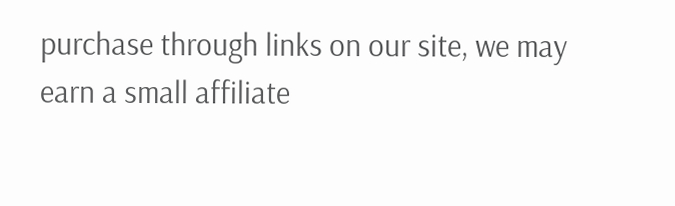purchase through links on our site, we may earn a small affiliate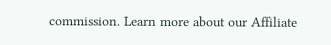commission. Learn more about our Affiliate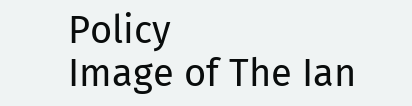Policy
Image of The Ian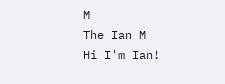M
The Ian M
Hi I'm Ian!